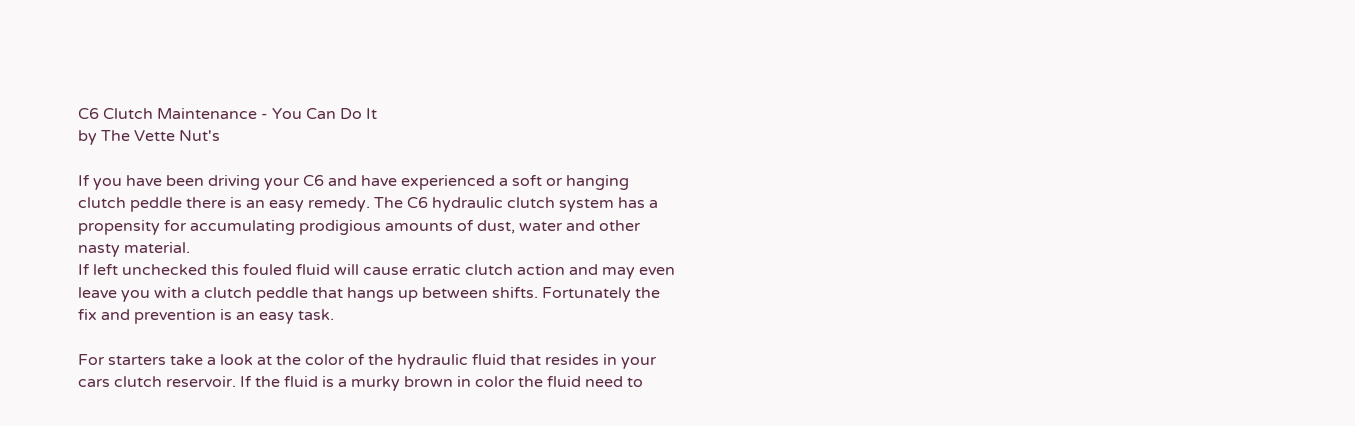C6 Clutch Maintenance - You Can Do It
by The Vette Nut's

If you have been driving your C6 and have experienced a soft or hanging clutch peddle there is an easy remedy. The C6 hydraulic clutch system has a propensity for accumulating prodigious amounts of dust, water and other nasty material.
If left unchecked this fouled fluid will cause erratic clutch action and may even leave you with a clutch peddle that hangs up between shifts. Fortunately the fix and prevention is an easy task.

For starters take a look at the color of the hydraulic fluid that resides in your cars clutch reservoir. If the fluid is a murky brown in color the fluid need to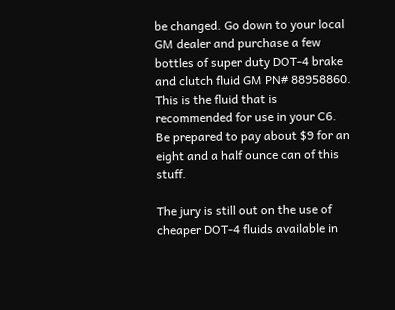be changed. Go down to your local GM dealer and purchase a few bottles of super duty DOT-4 brake and clutch fluid GM PN# 88958860. This is the fluid that is recommended for use in your C6. Be prepared to pay about $9 for an eight and a half ounce can of this stuff.

The jury is still out on the use of cheaper DOT-4 fluids available in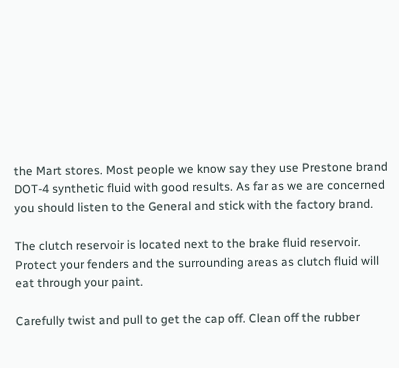the Mart stores. Most people we know say they use Prestone brand DOT-4 synthetic fluid with good results. As far as we are concerned you should listen to the General and stick with the factory brand.

The clutch reservoir is located next to the brake fluid reservoir.
Protect your fenders and the surrounding areas as clutch fluid will eat through your paint.

Carefully twist and pull to get the cap off. Clean off the rubber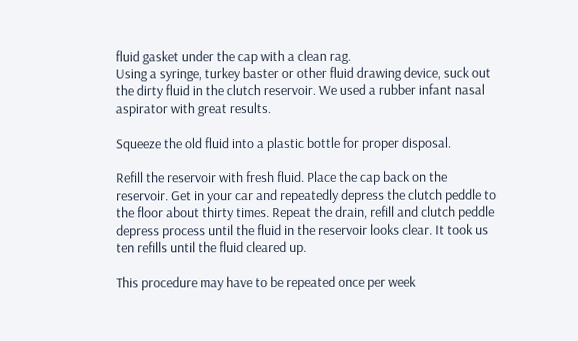fluid gasket under the cap with a clean rag.
Using a syringe, turkey baster or other fluid drawing device, suck out the dirty fluid in the clutch reservoir. We used a rubber infant nasal aspirator with great results.

Squeeze the old fluid into a plastic bottle for proper disposal.

Refill the reservoir with fresh fluid. Place the cap back on the reservoir. Get in your car and repeatedly depress the clutch peddle to the floor about thirty times. Repeat the drain, refill and clutch peddle depress process until the fluid in the reservoir looks clear. It took us ten refills until the fluid cleared up.

This procedure may have to be repeated once per week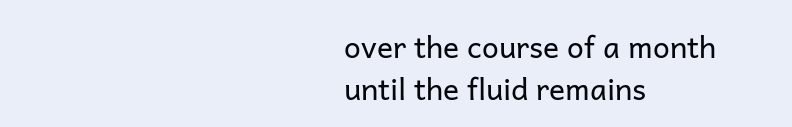over the course of a month until the fluid remains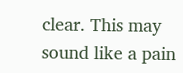clear. This may sound like a pain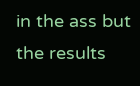in the ass but the results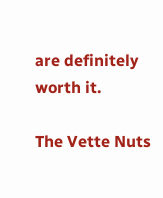are definitely worth it.

The Vette Nuts